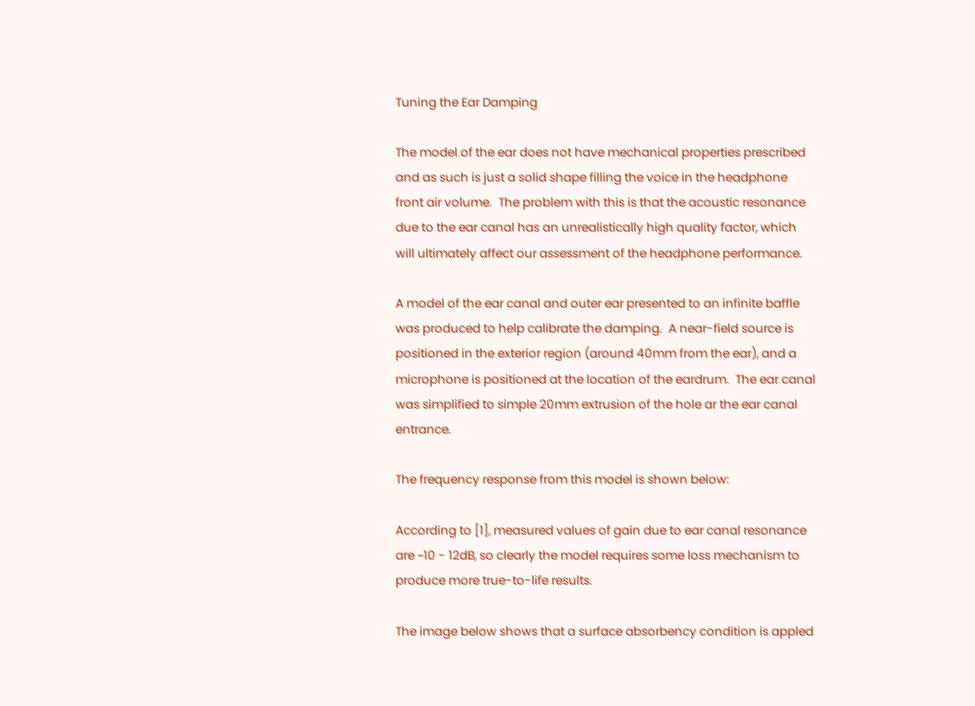Tuning the Ear Damping

The model of the ear does not have mechanical properties prescribed and as such is just a solid shape filling the voice in the headphone front air volume.  The problem with this is that the acoustic resonance due to the ear canal has an unrealistically high quality factor, which will ultimately affect our assessment of the headphone performance.

A model of the ear canal and outer ear presented to an infinite baffle was produced to help calibrate the damping.  A near-field source is positioned in the exterior region (around 40mm from the ear), and a microphone is positioned at the location of the eardrum.  The ear canal was simplified to simple 20mm extrusion of the hole ar the ear canal entrance.

The frequency response from this model is shown below:

According to [1], measured values of gain due to ear canal resonance are ~10 - 12dB, so clearly the model requires some loss mechanism to produce more true-to-life results.

The image below shows that a surface absorbency condition is appled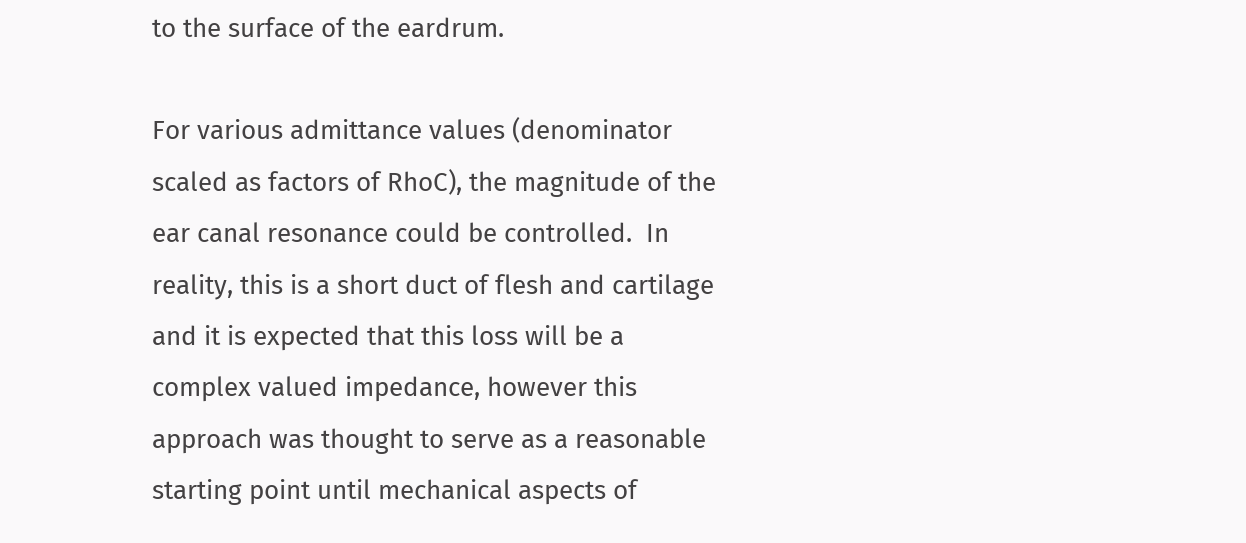to the surface of the eardrum.

For various admittance values (denominator scaled as factors of RhoC), the magnitude of the ear canal resonance could be controlled.  In reality, this is a short duct of flesh and cartilage and it is expected that this loss will be a complex valued impedance, however this approach was thought to serve as a reasonable starting point until mechanical aspects of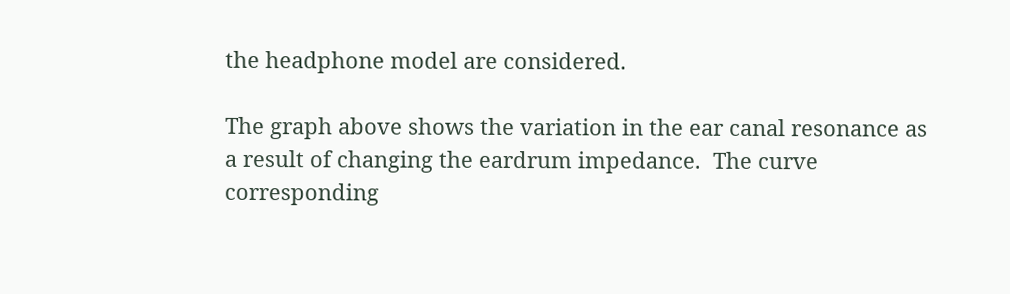the headphone model are considered.

The graph above shows the variation in the ear canal resonance as a result of changing the eardrum impedance.  The curve corresponding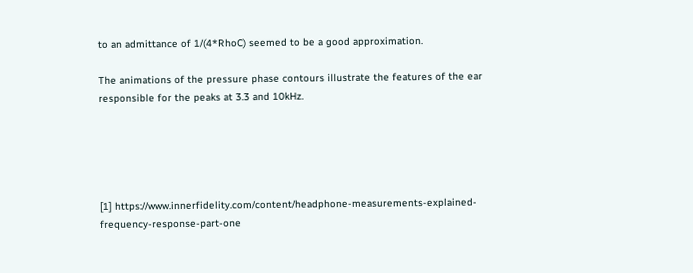to an admittance of 1/(4*RhoC) seemed to be a good approximation.

The animations of the pressure phase contours illustrate the features of the ear responsible for the peaks at 3.3 and 10kHz.





[1] https://www.innerfidelity.com/content/headphone-measurements-explained-frequency-response-part-one